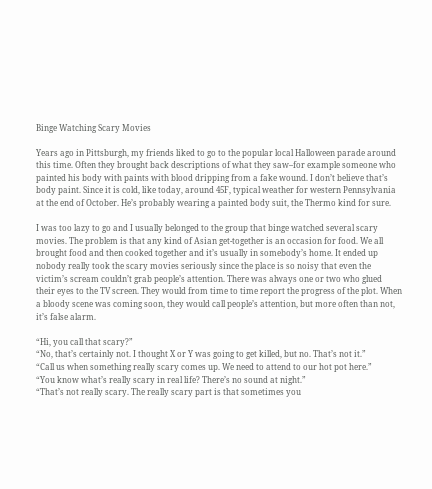Binge Watching Scary Movies

Years ago in Pittsburgh, my friends liked to go to the popular local Halloween parade around this time. Often they brought back descriptions of what they saw–for example someone who painted his body with paints with blood dripping from a fake wound. I don’t believe that’s body paint. Since it is cold, like today, around 45F, typical weather for western Pennsylvania at the end of October. He’s probably wearing a painted body suit, the Thermo kind for sure.

I was too lazy to go and I usually belonged to the group that binge watched several scary movies. The problem is that any kind of Asian get-together is an occasion for food. We all brought food and then cooked together and it’s usually in somebody’s home. It ended up nobody really took the scary movies seriously since the place is so noisy that even the victim’s scream couldn’t grab people’s attention. There was always one or two who glued their eyes to the TV screen. They would from time to time report the progress of the plot. When a bloody scene was coming soon, they would call people’s attention, but more often than not, it’s false alarm.

“Hi, you call that scary?”
“No, that’s certainly not. I thought X or Y was going to get killed, but no. That’s not it.”
“Call us when something really scary comes up. We need to attend to our hot pot here.”
“You know what’s really scary in real life? There’s no sound at night.”
“That’s not really scary. The really scary part is that sometimes you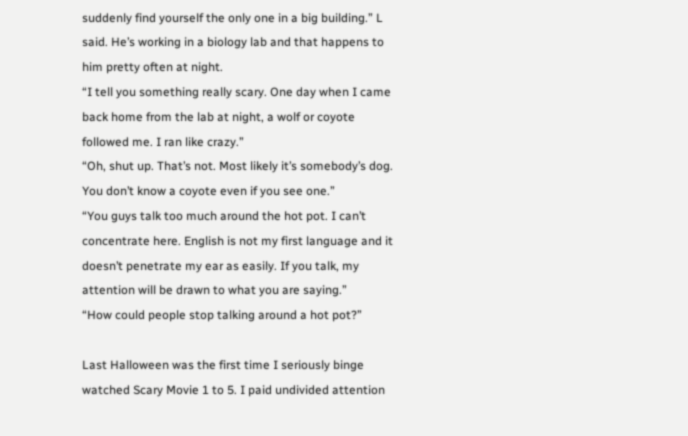suddenly find yourself the only one in a big building.” L said. He’s working in a biology lab and that happens to him pretty often at night.
“I tell you something really scary. One day when I came back home from the lab at night, a wolf or coyote followed me. I ran like crazy.”
“Oh, shut up. That’s not. Most likely it’s somebody’s dog. You don’t know a coyote even if you see one.”
“You guys talk too much around the hot pot. I can’t concentrate here. English is not my first language and it doesn’t penetrate my ear as easily. If you talk, my attention will be drawn to what you are saying.”
“How could people stop talking around a hot pot?”

Last Halloween was the first time I seriously binge watched Scary Movie 1 to 5. I paid undivided attention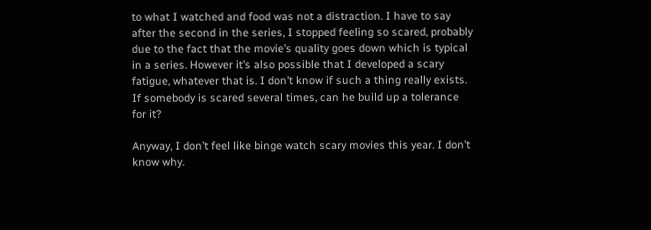to what I watched and food was not a distraction. I have to say after the second in the series, I stopped feeling so scared, probably due to the fact that the movie’s quality goes down which is typical in a series. However it’s also possible that I developed a scary fatigue, whatever that is. I don’t know if such a thing really exists. If somebody is scared several times, can he build up a tolerance for it?

Anyway, I don’t feel like binge watch scary movies this year. I don’t know why.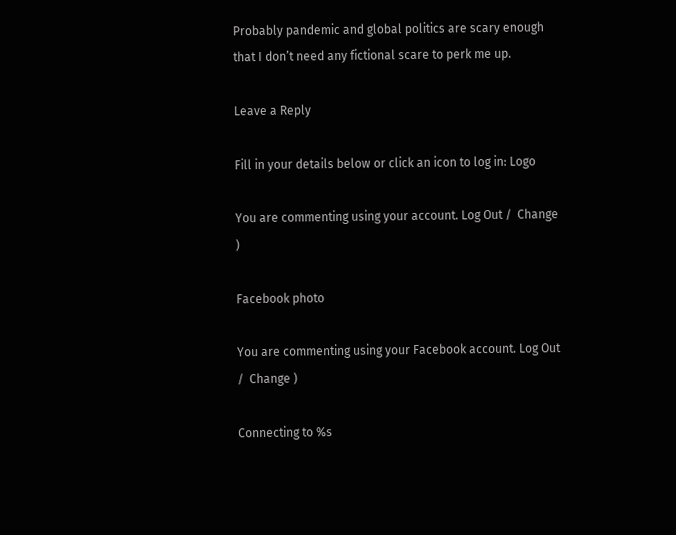Probably pandemic and global politics are scary enough that I don’t need any fictional scare to perk me up.

Leave a Reply

Fill in your details below or click an icon to log in: Logo

You are commenting using your account. Log Out /  Change )

Facebook photo

You are commenting using your Facebook account. Log Out /  Change )

Connecting to %s